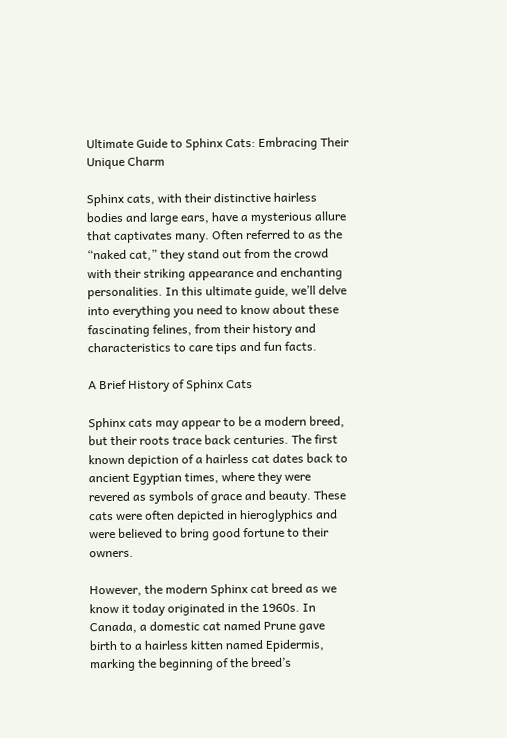Ultimate Guide to Sphinx Cats: Embracing Their Unique Charm

Sphinx cats, with their distinctive hairless bodies and large ears, have a mysterious allure that captivates many. Often referred to as the “naked cat,” they stand out from the crowd with their striking appearance and enchanting personalities. In this ultimate guide, we’ll delve into everything you need to know about these fascinating felines, from their history and characteristics to care tips and fun facts.

A Brief History of Sphinx Cats

Sphinx cats may appear to be a modern breed, but their roots trace back centuries. The first known depiction of a hairless cat dates back to ancient Egyptian times, where they were revered as symbols of grace and beauty. These cats were often depicted in hieroglyphics and were believed to bring good fortune to their owners.

However, the modern Sphinx cat breed as we know it today originated in the 1960s. In Canada, a domestic cat named Prune gave birth to a hairless kitten named Epidermis, marking the beginning of the breed’s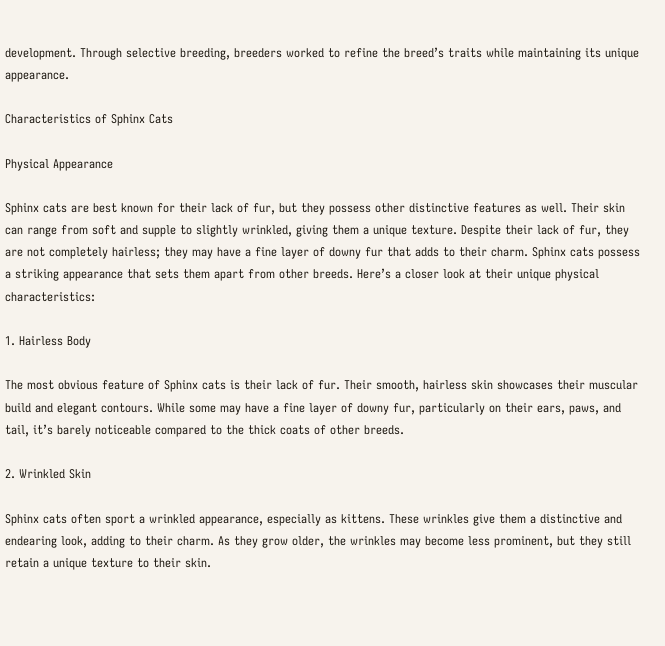development. Through selective breeding, breeders worked to refine the breed’s traits while maintaining its unique appearance.

Characteristics of Sphinx Cats

Physical Appearance

Sphinx cats are best known for their lack of fur, but they possess other distinctive features as well. Their skin can range from soft and supple to slightly wrinkled, giving them a unique texture. Despite their lack of fur, they are not completely hairless; they may have a fine layer of downy fur that adds to their charm. Sphinx cats possess a striking appearance that sets them apart from other breeds. Here’s a closer look at their unique physical characteristics:

1. Hairless Body

The most obvious feature of Sphinx cats is their lack of fur. Their smooth, hairless skin showcases their muscular build and elegant contours. While some may have a fine layer of downy fur, particularly on their ears, paws, and tail, it’s barely noticeable compared to the thick coats of other breeds.

2. Wrinkled Skin

Sphinx cats often sport a wrinkled appearance, especially as kittens. These wrinkles give them a distinctive and endearing look, adding to their charm. As they grow older, the wrinkles may become less prominent, but they still retain a unique texture to their skin.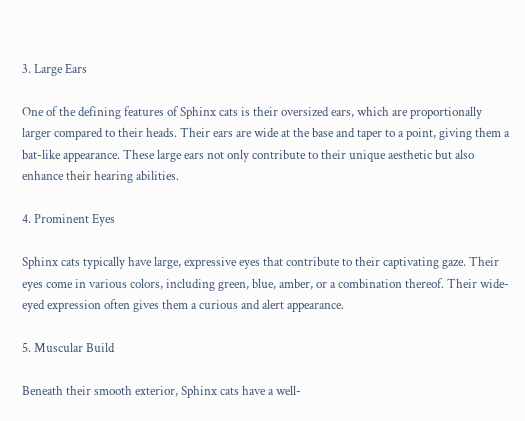3. Large Ears

One of the defining features of Sphinx cats is their oversized ears, which are proportionally larger compared to their heads. Their ears are wide at the base and taper to a point, giving them a bat-like appearance. These large ears not only contribute to their unique aesthetic but also enhance their hearing abilities.

4. Prominent Eyes

Sphinx cats typically have large, expressive eyes that contribute to their captivating gaze. Their eyes come in various colors, including green, blue, amber, or a combination thereof. Their wide-eyed expression often gives them a curious and alert appearance.

5. Muscular Build

Beneath their smooth exterior, Sphinx cats have a well-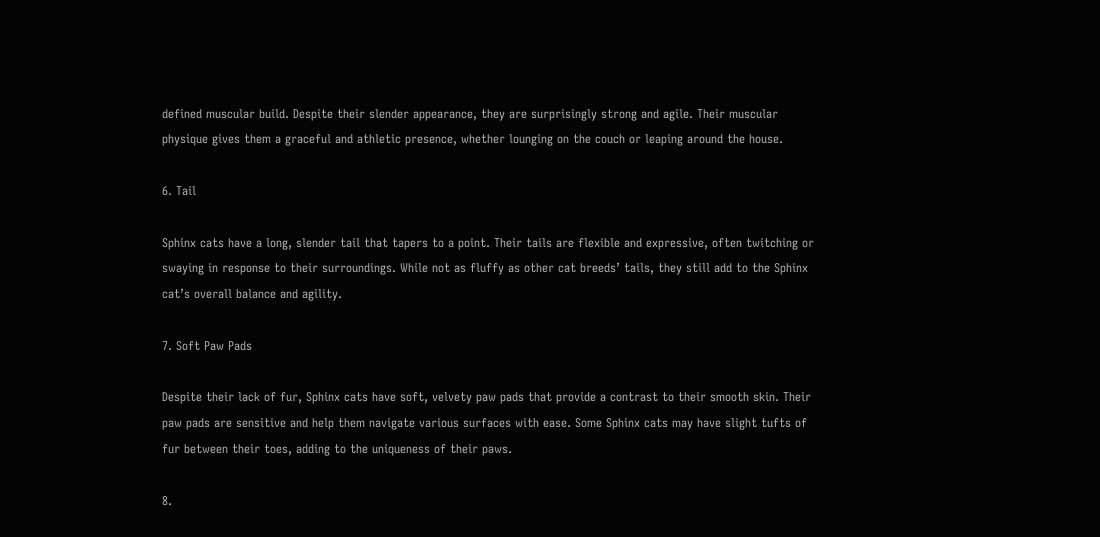defined muscular build. Despite their slender appearance, they are surprisingly strong and agile. Their muscular physique gives them a graceful and athletic presence, whether lounging on the couch or leaping around the house.

6. Tail

Sphinx cats have a long, slender tail that tapers to a point. Their tails are flexible and expressive, often twitching or swaying in response to their surroundings. While not as fluffy as other cat breeds’ tails, they still add to the Sphinx cat’s overall balance and agility.

7. Soft Paw Pads

Despite their lack of fur, Sphinx cats have soft, velvety paw pads that provide a contrast to their smooth skin. Their paw pads are sensitive and help them navigate various surfaces with ease. Some Sphinx cats may have slight tufts of fur between their toes, adding to the uniqueness of their paws.

8.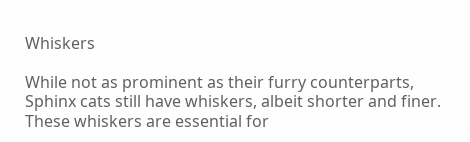Whiskers

While not as prominent as their furry counterparts, Sphinx cats still have whiskers, albeit shorter and finer. These whiskers are essential for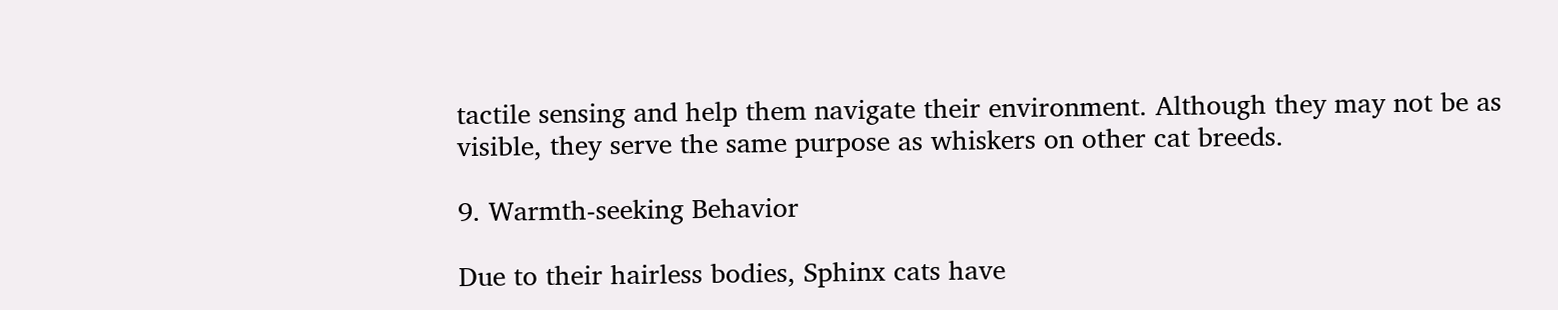tactile sensing and help them navigate their environment. Although they may not be as visible, they serve the same purpose as whiskers on other cat breeds.

9. Warmth-seeking Behavior

Due to their hairless bodies, Sphinx cats have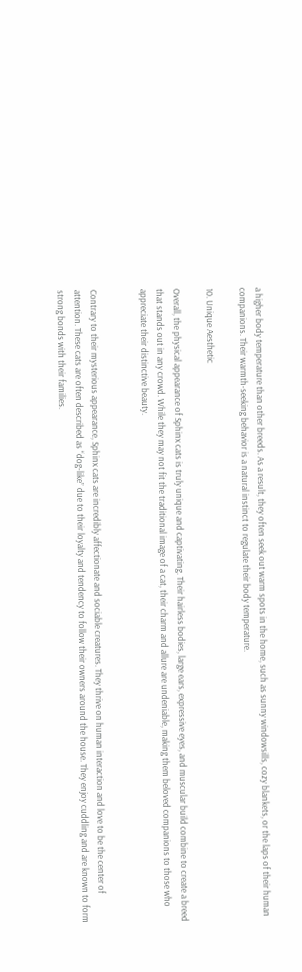a higher body temperature than other breeds. As a result, they often seek out warm spots in the home, such as sunny windowsills, cozy blankets, or the laps of their human companions. Their warmth-seeking behavior is a natural instinct to regulate their body temperature.

10. Unique Aesthetic

Overall, the physical appearance of Sphinx cats is truly unique and captivating. Their hairless bodies, large ears, expressive eyes, and muscular build combine to create a breed that stands out in any crowd. While they may not fit the traditional image of a cat, their charm and allure are undeniable, making them beloved companions to those who appreciate their distinctive beauty.


Contrary to their mysterious appearance, Sphinx cats are incredibly affectionate and sociable creatures. They thrive on human interaction and love to be the center of attention. These cats are often described as “dog-like” due to their loyalty and tendency to follow their owners around the house. They enjoy cuddling and are known to form strong bonds with their families.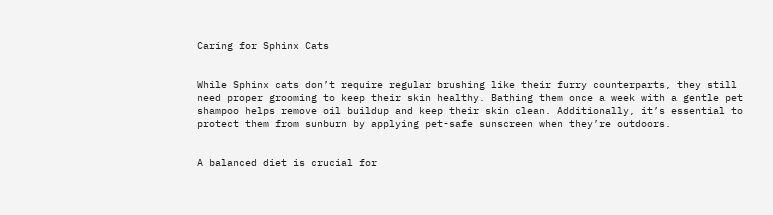Caring for Sphinx Cats


While Sphinx cats don’t require regular brushing like their furry counterparts, they still need proper grooming to keep their skin healthy. Bathing them once a week with a gentle pet shampoo helps remove oil buildup and keep their skin clean. Additionally, it’s essential to protect them from sunburn by applying pet-safe sunscreen when they’re outdoors.


A balanced diet is crucial for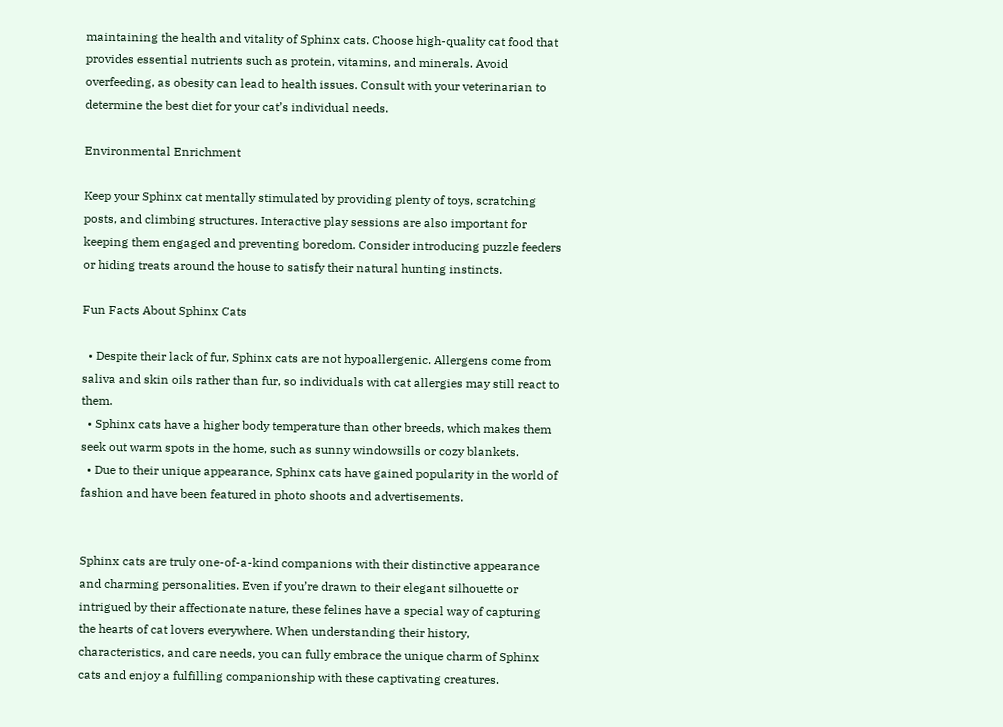maintaining the health and vitality of Sphinx cats. Choose high-quality cat food that provides essential nutrients such as protein, vitamins, and minerals. Avoid overfeeding, as obesity can lead to health issues. Consult with your veterinarian to determine the best diet for your cat’s individual needs.

Environmental Enrichment

Keep your Sphinx cat mentally stimulated by providing plenty of toys, scratching posts, and climbing structures. Interactive play sessions are also important for keeping them engaged and preventing boredom. Consider introducing puzzle feeders or hiding treats around the house to satisfy their natural hunting instincts.

Fun Facts About Sphinx Cats

  • Despite their lack of fur, Sphinx cats are not hypoallergenic. Allergens come from saliva and skin oils rather than fur, so individuals with cat allergies may still react to them.
  • Sphinx cats have a higher body temperature than other breeds, which makes them seek out warm spots in the home, such as sunny windowsills or cozy blankets.
  • Due to their unique appearance, Sphinx cats have gained popularity in the world of fashion and have been featured in photo shoots and advertisements.


Sphinx cats are truly one-of-a-kind companions with their distinctive appearance and charming personalities. Even if you’re drawn to their elegant silhouette or intrigued by their affectionate nature, these felines have a special way of capturing the hearts of cat lovers everywhere. When understanding their history, characteristics, and care needs, you can fully embrace the unique charm of Sphinx cats and enjoy a fulfilling companionship with these captivating creatures.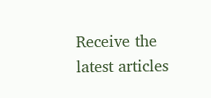Receive the latest articles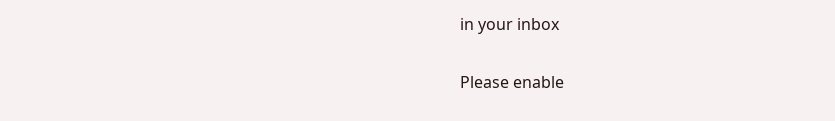in your inbox

Please enable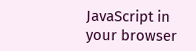JavaScript in your browser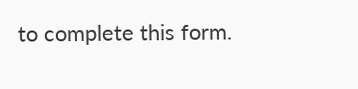to complete this form.